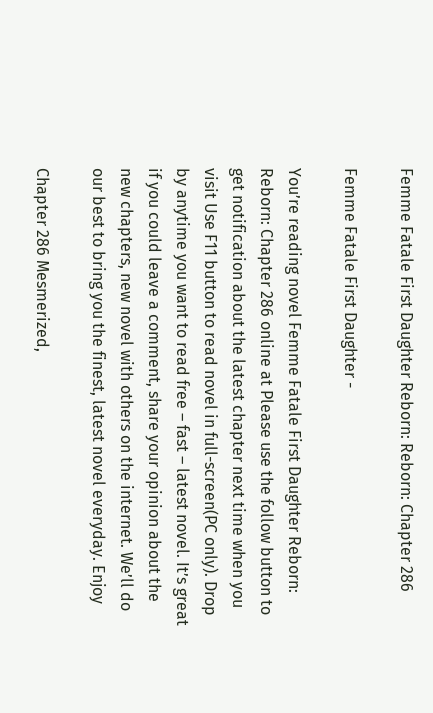Femme Fatale First Daughter Reborn: Reborn: Chapter 286

Femme Fatale First Daughter -

You’re reading novel Femme Fatale First Daughter Reborn: Reborn: Chapter 286 online at Please use the follow button to get notification about the latest chapter next time when you visit Use F11 button to read novel in full-screen(PC only). Drop by anytime you want to read free – fast – latest novel. It’s great if you could leave a comment, share your opinion about the new chapters, new novel with others on the internet. We’ll do our best to bring you the finest, latest novel everyday. Enjoy

Chapter 286 Mesmerized,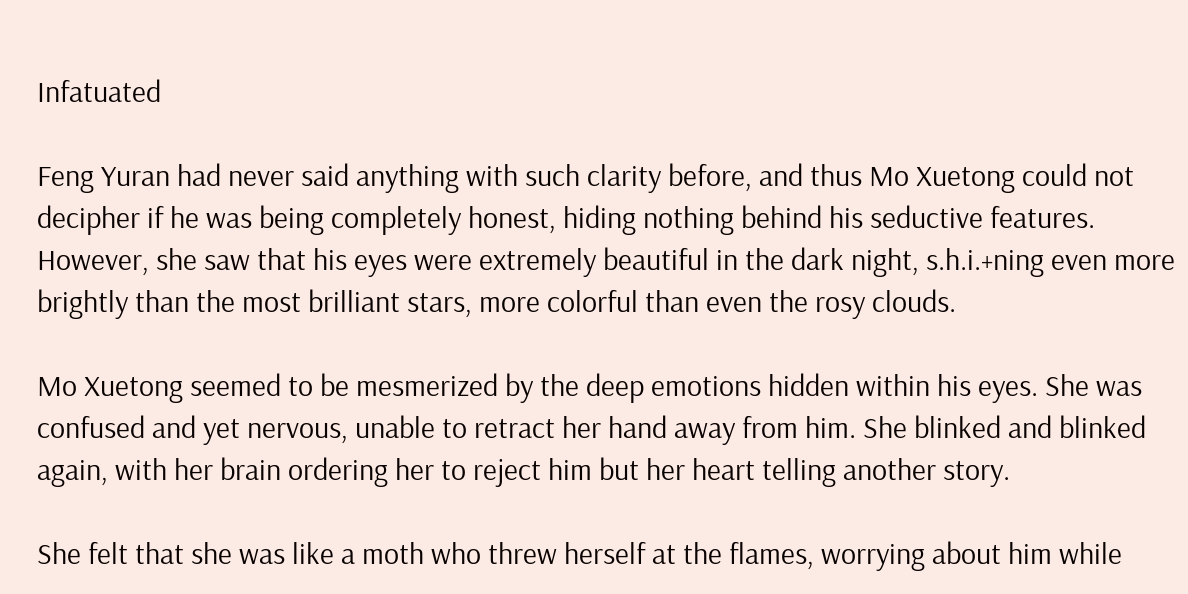Infatuated

Feng Yuran had never said anything with such clarity before, and thus Mo Xuetong could not decipher if he was being completely honest, hiding nothing behind his seductive features. However, she saw that his eyes were extremely beautiful in the dark night, s.h.i.+ning even more brightly than the most brilliant stars, more colorful than even the rosy clouds.

Mo Xuetong seemed to be mesmerized by the deep emotions hidden within his eyes. She was confused and yet nervous, unable to retract her hand away from him. She blinked and blinked again, with her brain ordering her to reject him but her heart telling another story.

She felt that she was like a moth who threw herself at the flames, worrying about him while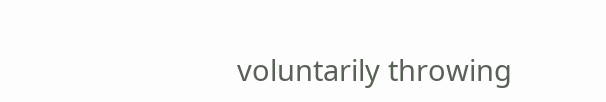voluntarily throwing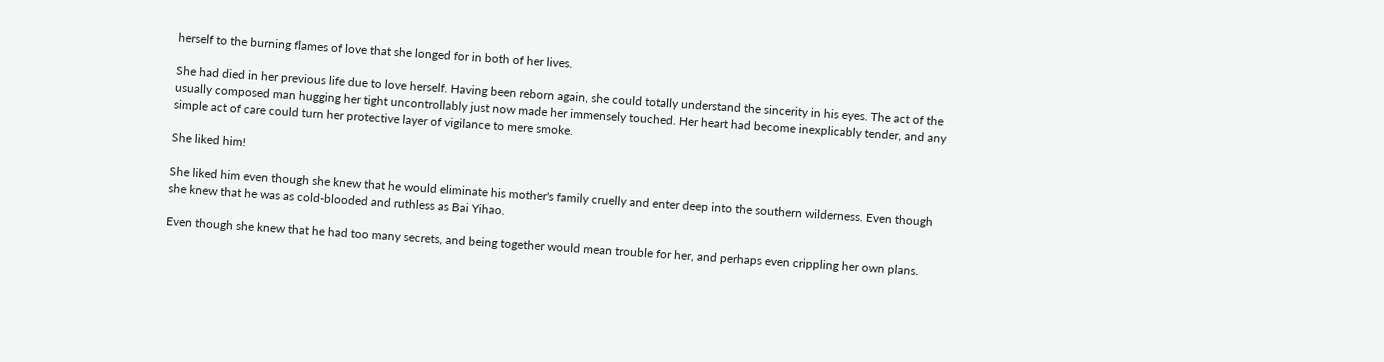herself to the burning flames of love that she longed for in both of her lives.

She had died in her previous life due to love herself. Having been reborn again, she could totally understand the sincerity in his eyes. The act of the usually composed man hugging her tight uncontrollably just now made her immensely touched. Her heart had become inexplicably tender, and any simple act of care could turn her protective layer of vigilance to mere smoke.

She liked him!

She liked him even though she knew that he would eliminate his mother's family cruelly and enter deep into the southern wilderness. Even though she knew that he was as cold-blooded and ruthless as Bai Yihao.

Even though she knew that he had too many secrets, and being together would mean trouble for her, and perhaps even crippling her own plans.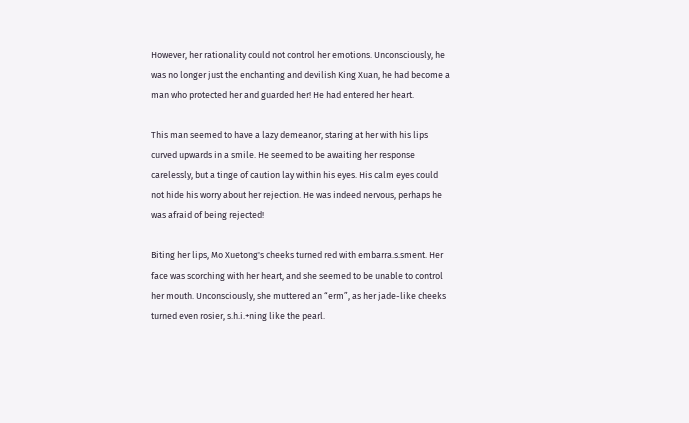However, her rationality could not control her emotions. Unconsciously, he was no longer just the enchanting and devilish King Xuan, he had become a man who protected her and guarded her! He had entered her heart.

This man seemed to have a lazy demeanor, staring at her with his lips curved upwards in a smile. He seemed to be awaiting her response carelessly, but a tinge of caution lay within his eyes. His calm eyes could not hide his worry about her rejection. He was indeed nervous, perhaps he was afraid of being rejected!

Biting her lips, Mo Xuetong's cheeks turned red with embarra.s.sment. Her face was scorching with her heart, and she seemed to be unable to control her mouth. Unconsciously, she muttered an “erm”, as her jade-like cheeks turned even rosier, s.h.i.+ning like the pearl.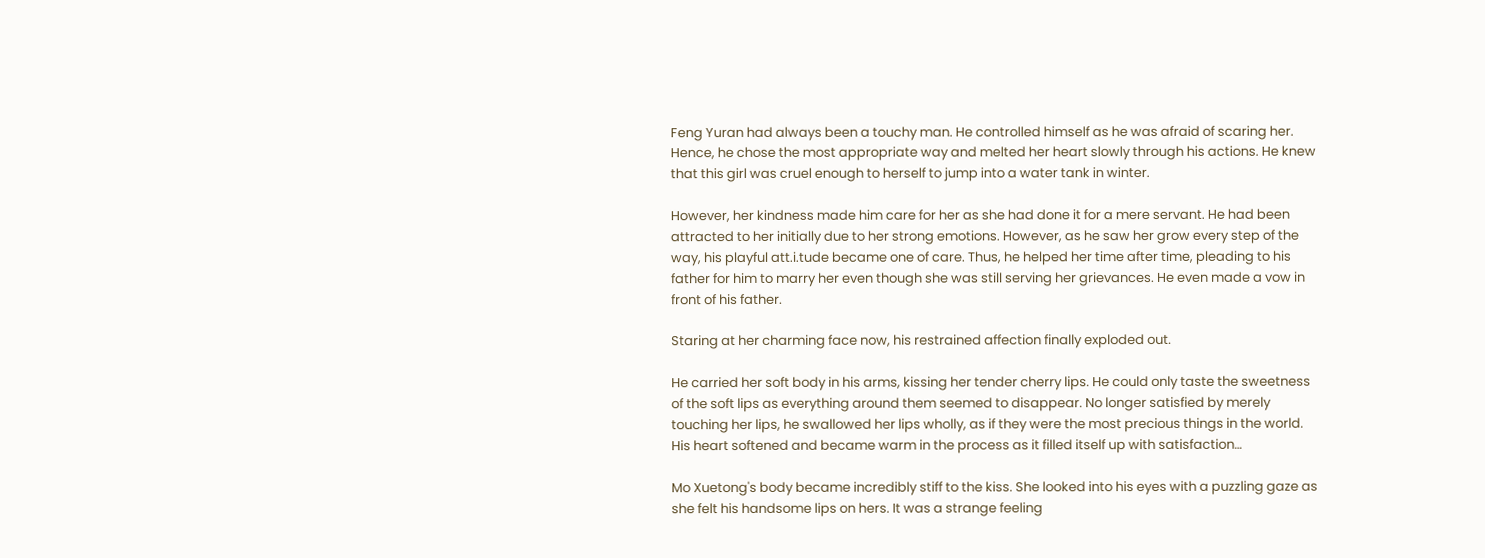Feng Yuran had always been a touchy man. He controlled himself as he was afraid of scaring her. Hence, he chose the most appropriate way and melted her heart slowly through his actions. He knew that this girl was cruel enough to herself to jump into a water tank in winter.

However, her kindness made him care for her as she had done it for a mere servant. He had been attracted to her initially due to her strong emotions. However, as he saw her grow every step of the way, his playful att.i.tude became one of care. Thus, he helped her time after time, pleading to his father for him to marry her even though she was still serving her grievances. He even made a vow in front of his father.

Staring at her charming face now, his restrained affection finally exploded out.

He carried her soft body in his arms, kissing her tender cherry lips. He could only taste the sweetness of the soft lips as everything around them seemed to disappear. No longer satisfied by merely touching her lips, he swallowed her lips wholly, as if they were the most precious things in the world. His heart softened and became warm in the process as it filled itself up with satisfaction…

Mo Xuetong's body became incredibly stiff to the kiss. She looked into his eyes with a puzzling gaze as she felt his handsome lips on hers. It was a strange feeling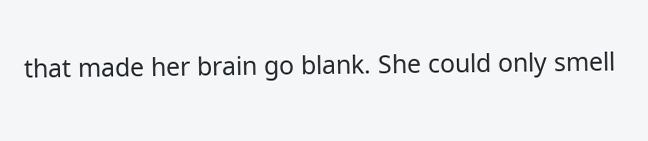that made her brain go blank. She could only smell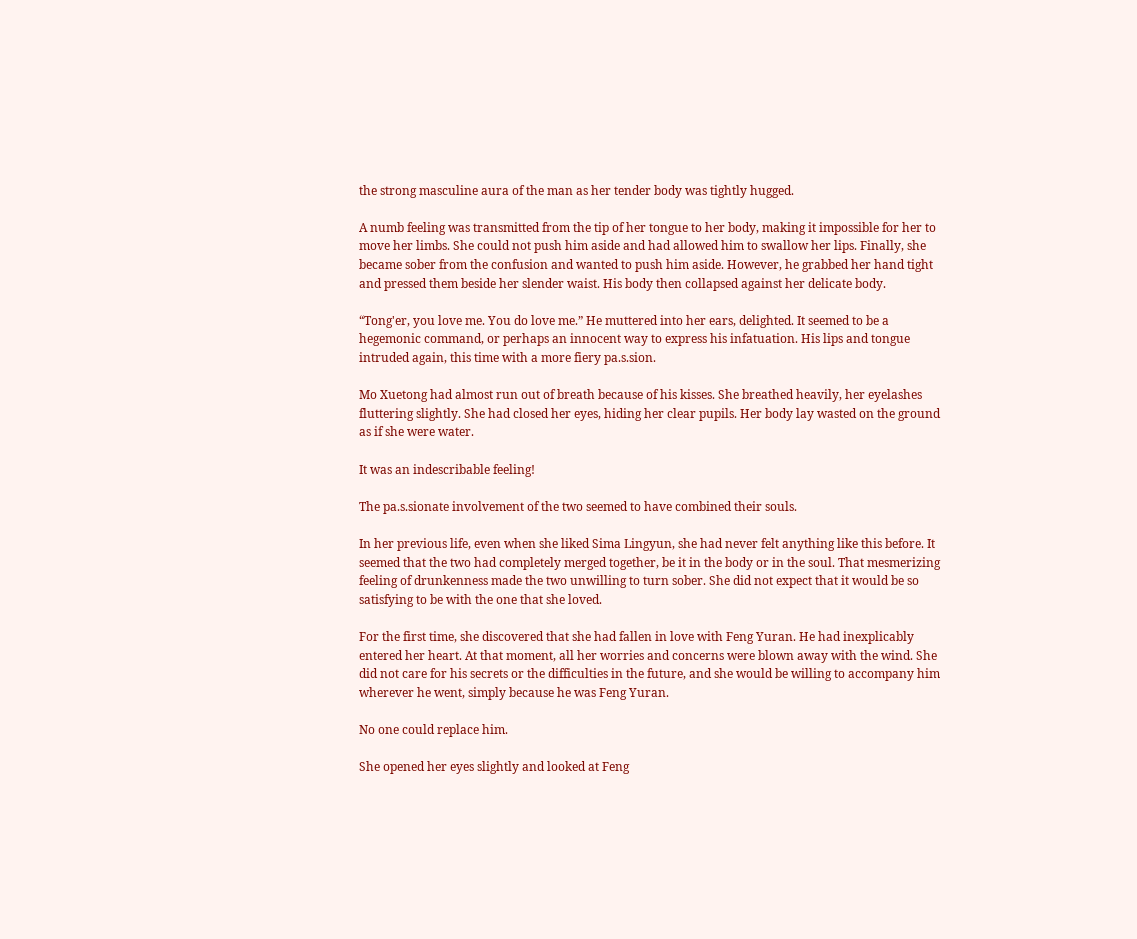the strong masculine aura of the man as her tender body was tightly hugged.

A numb feeling was transmitted from the tip of her tongue to her body, making it impossible for her to move her limbs. She could not push him aside and had allowed him to swallow her lips. Finally, she became sober from the confusion and wanted to push him aside. However, he grabbed her hand tight and pressed them beside her slender waist. His body then collapsed against her delicate body.

“Tong'er, you love me. You do love me.” He muttered into her ears, delighted. It seemed to be a hegemonic command, or perhaps an innocent way to express his infatuation. His lips and tongue intruded again, this time with a more fiery pa.s.sion.

Mo Xuetong had almost run out of breath because of his kisses. She breathed heavily, her eyelashes fluttering slightly. She had closed her eyes, hiding her clear pupils. Her body lay wasted on the ground as if she were water.

It was an indescribable feeling!

The pa.s.sionate involvement of the two seemed to have combined their souls.

In her previous life, even when she liked Sima Lingyun, she had never felt anything like this before. It seemed that the two had completely merged together, be it in the body or in the soul. That mesmerizing feeling of drunkenness made the two unwilling to turn sober. She did not expect that it would be so satisfying to be with the one that she loved.

For the first time, she discovered that she had fallen in love with Feng Yuran. He had inexplicably entered her heart. At that moment, all her worries and concerns were blown away with the wind. She did not care for his secrets or the difficulties in the future, and she would be willing to accompany him wherever he went, simply because he was Feng Yuran.

No one could replace him.

She opened her eyes slightly and looked at Feng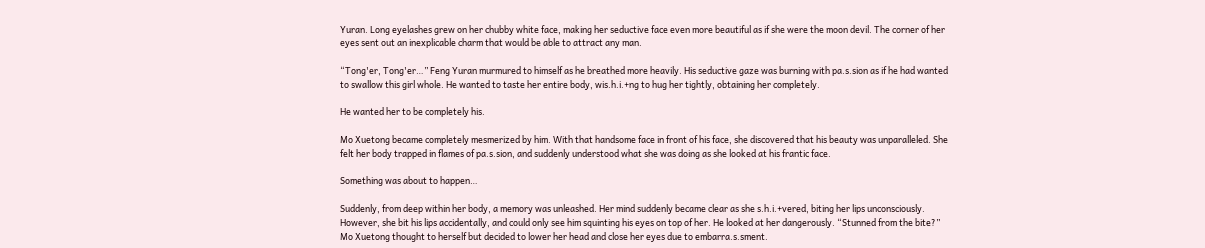Yuran. Long eyelashes grew on her chubby white face, making her seductive face even more beautiful as if she were the moon devil. The corner of her eyes sent out an inexplicable charm that would be able to attract any man.

“Tong'er, Tong'er…” Feng Yuran murmured to himself as he breathed more heavily. His seductive gaze was burning with pa.s.sion as if he had wanted to swallow this girl whole. He wanted to taste her entire body, wis.h.i.+ng to hug her tightly, obtaining her completely.

He wanted her to be completely his.

Mo Xuetong became completely mesmerized by him. With that handsome face in front of his face, she discovered that his beauty was unparalleled. She felt her body trapped in flames of pa.s.sion, and suddenly understood what she was doing as she looked at his frantic face.

Something was about to happen…

Suddenly, from deep within her body, a memory was unleashed. Her mind suddenly became clear as she s.h.i.+vered, biting her lips unconsciously. However, she bit his lips accidentally, and could only see him squinting his eyes on top of her. He looked at her dangerously. “Stunned from the bite?” Mo Xuetong thought to herself but decided to lower her head and close her eyes due to embarra.s.sment.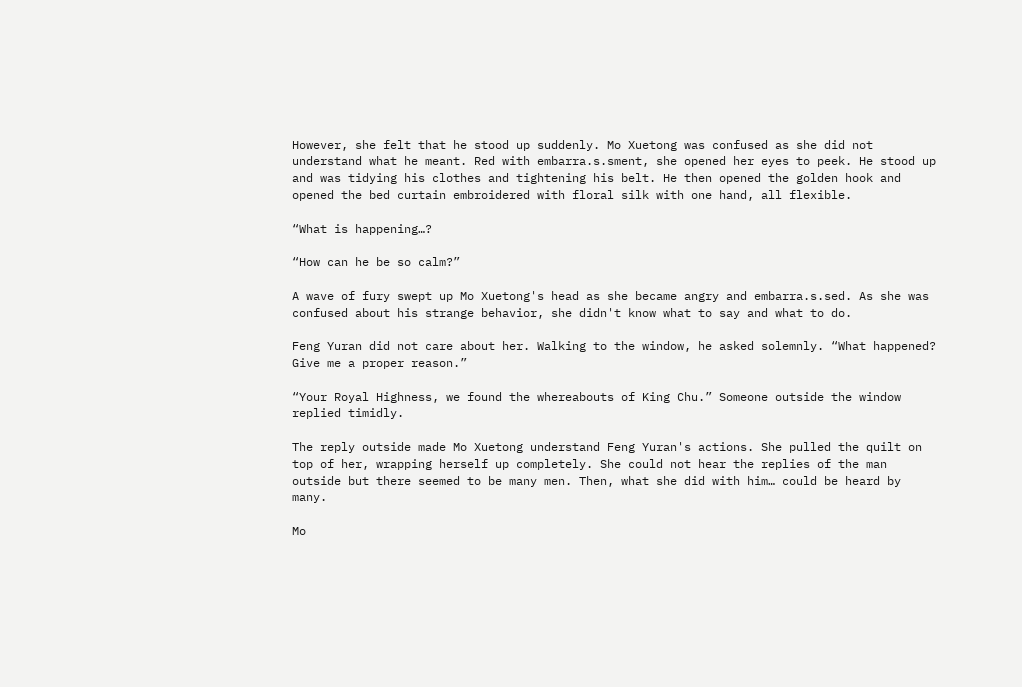However, she felt that he stood up suddenly. Mo Xuetong was confused as she did not understand what he meant. Red with embarra.s.sment, she opened her eyes to peek. He stood up and was tidying his clothes and tightening his belt. He then opened the golden hook and opened the bed curtain embroidered with floral silk with one hand, all flexible.

“What is happening…?

“How can he be so calm?”

A wave of fury swept up Mo Xuetong's head as she became angry and embarra.s.sed. As she was confused about his strange behavior, she didn't know what to say and what to do.

Feng Yuran did not care about her. Walking to the window, he asked solemnly. “What happened? Give me a proper reason.”

“Your Royal Highness, we found the whereabouts of King Chu.” Someone outside the window replied timidly.

The reply outside made Mo Xuetong understand Feng Yuran's actions. She pulled the quilt on top of her, wrapping herself up completely. She could not hear the replies of the man outside but there seemed to be many men. Then, what she did with him… could be heard by many.

Mo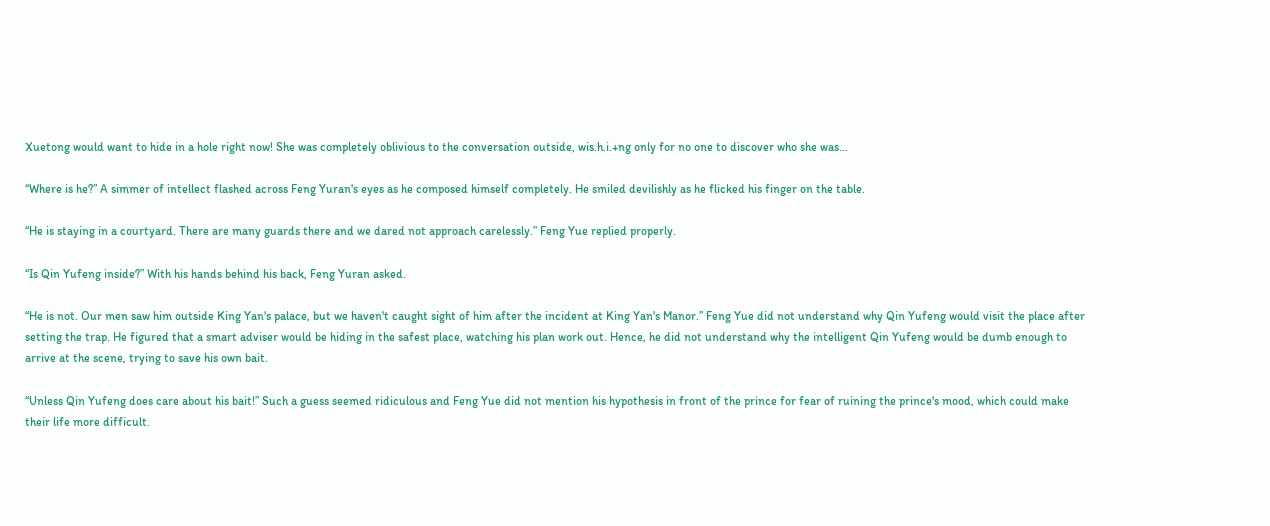Xuetong would want to hide in a hole right now! She was completely oblivious to the conversation outside, wis.h.i.+ng only for no one to discover who she was…

“Where is he?” A simmer of intellect flashed across Feng Yuran's eyes as he composed himself completely. He smiled devilishly as he flicked his finger on the table.

“He is staying in a courtyard. There are many guards there and we dared not approach carelessly.” Feng Yue replied properly.

“Is Qin Yufeng inside?” With his hands behind his back, Feng Yuran asked.

“He is not. Our men saw him outside King Yan's palace, but we haven't caught sight of him after the incident at King Yan's Manor.” Feng Yue did not understand why Qin Yufeng would visit the place after setting the trap. He figured that a smart adviser would be hiding in the safest place, watching his plan work out. Hence, he did not understand why the intelligent Qin Yufeng would be dumb enough to arrive at the scene, trying to save his own bait.

“Unless Qin Yufeng does care about his bait!” Such a guess seemed ridiculous and Feng Yue did not mention his hypothesis in front of the prince for fear of ruining the prince's mood, which could make their life more difficult.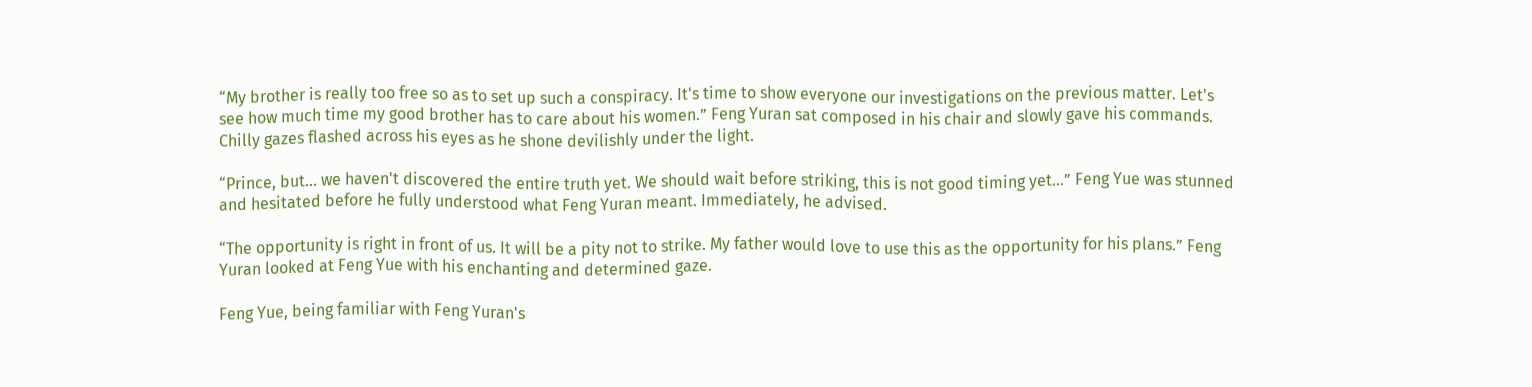“My brother is really too free so as to set up such a conspiracy. It's time to show everyone our investigations on the previous matter. Let's see how much time my good brother has to care about his women.” Feng Yuran sat composed in his chair and slowly gave his commands. Chilly gazes flashed across his eyes as he shone devilishly under the light.

“Prince, but… we haven't discovered the entire truth yet. We should wait before striking, this is not good timing yet…” Feng Yue was stunned and hesitated before he fully understood what Feng Yuran meant. Immediately, he advised.

“The opportunity is right in front of us. It will be a pity not to strike. My father would love to use this as the opportunity for his plans.” Feng Yuran looked at Feng Yue with his enchanting and determined gaze.

Feng Yue, being familiar with Feng Yuran's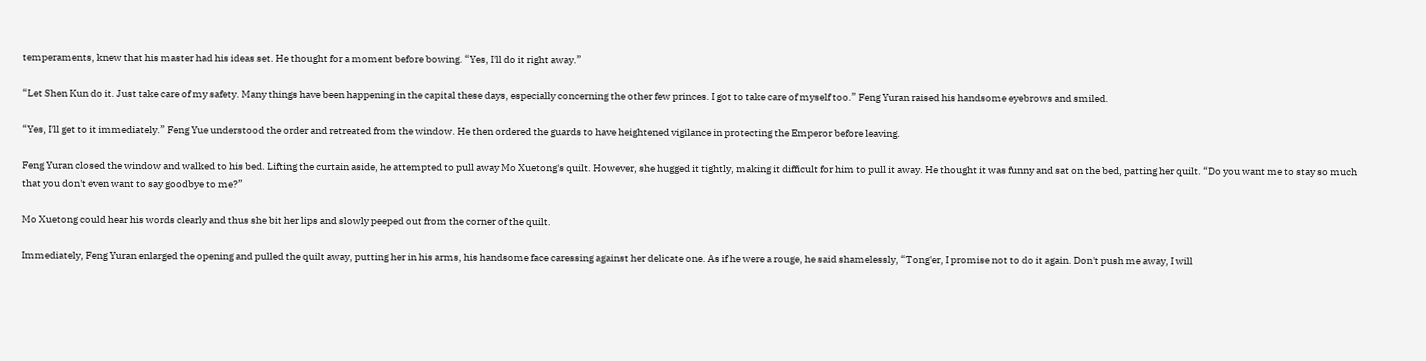temperaments, knew that his master had his ideas set. He thought for a moment before bowing. “Yes, I'll do it right away.”

“Let Shen Kun do it. Just take care of my safety. Many things have been happening in the capital these days, especially concerning the other few princes. I got to take care of myself too.” Feng Yuran raised his handsome eyebrows and smiled.

“Yes, I'll get to it immediately.” Feng Yue understood the order and retreated from the window. He then ordered the guards to have heightened vigilance in protecting the Emperor before leaving.

Feng Yuran closed the window and walked to his bed. Lifting the curtain aside, he attempted to pull away Mo Xuetong's quilt. However, she hugged it tightly, making it difficult for him to pull it away. He thought it was funny and sat on the bed, patting her quilt. “Do you want me to stay so much that you don't even want to say goodbye to me?”

Mo Xuetong could hear his words clearly and thus she bit her lips and slowly peeped out from the corner of the quilt.

Immediately, Feng Yuran enlarged the opening and pulled the quilt away, putting her in his arms, his handsome face caressing against her delicate one. As if he were a rouge, he said shamelessly, “Tong'er, I promise not to do it again. Don't push me away, I will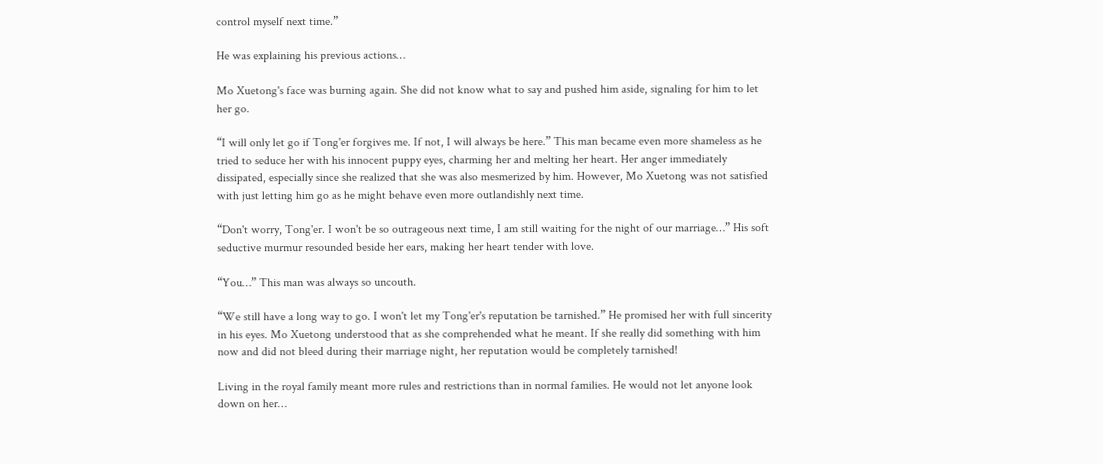control myself next time.”

He was explaining his previous actions…

Mo Xuetong's face was burning again. She did not know what to say and pushed him aside, signaling for him to let her go.

“I will only let go if Tong'er forgives me. If not, I will always be here.” This man became even more shameless as he tried to seduce her with his innocent puppy eyes, charming her and melting her heart. Her anger immediately dissipated, especially since she realized that she was also mesmerized by him. However, Mo Xuetong was not satisfied with just letting him go as he might behave even more outlandishly next time.

“Don't worry, Tong'er. I won't be so outrageous next time, I am still waiting for the night of our marriage…” His soft seductive murmur resounded beside her ears, making her heart tender with love.

“You…” This man was always so uncouth.

“We still have a long way to go. I won't let my Tong'er's reputation be tarnished.” He promised her with full sincerity in his eyes. Mo Xuetong understood that as she comprehended what he meant. If she really did something with him now and did not bleed during their marriage night, her reputation would be completely tarnished!

Living in the royal family meant more rules and restrictions than in normal families. He would not let anyone look down on her…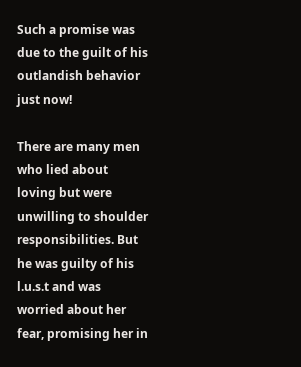Such a promise was due to the guilt of his outlandish behavior just now!

There are many men who lied about loving but were unwilling to shoulder responsibilities. But he was guilty of his l.u.s.t and was worried about her fear, promising her in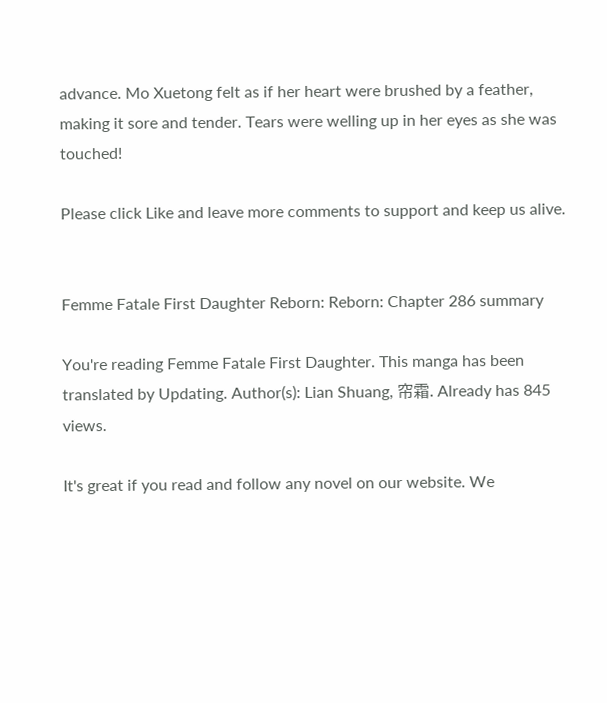advance. Mo Xuetong felt as if her heart were brushed by a feather, making it sore and tender. Tears were welling up in her eyes as she was touched!

Please click Like and leave more comments to support and keep us alive.


Femme Fatale First Daughter Reborn: Reborn: Chapter 286 summary

You're reading Femme Fatale First Daughter. This manga has been translated by Updating. Author(s): Lian Shuang, 帘霜. Already has 845 views.

It's great if you read and follow any novel on our website. We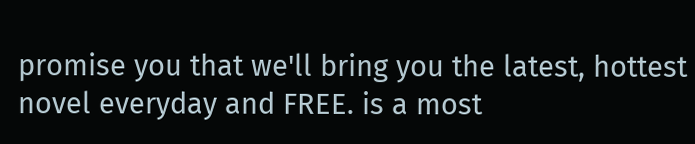promise you that we'll bring you the latest, hottest novel everyday and FREE. is a most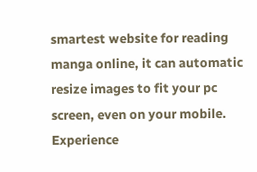smartest website for reading manga online, it can automatic resize images to fit your pc screen, even on your mobile. Experience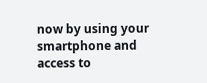now by using your smartphone and access to